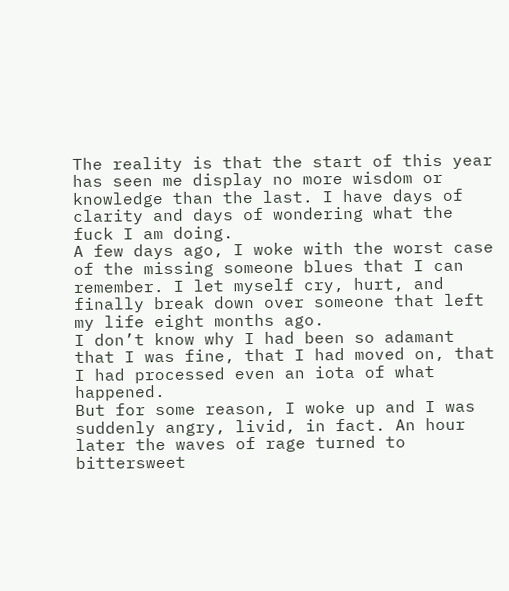The reality is that the start of this year has seen me display no more wisdom or knowledge than the last. I have days of clarity and days of wondering what the fuck I am doing.
A few days ago, I woke with the worst case of the missing someone blues that I can remember. I let myself cry, hurt, and finally break down over someone that left my life eight months ago.
I don’t know why I had been so adamant that I was fine, that I had moved on, that I had processed even an iota of what happened.
But for some reason, I woke up and I was suddenly angry, livid, in fact. An hour later the waves of rage turned to bittersweet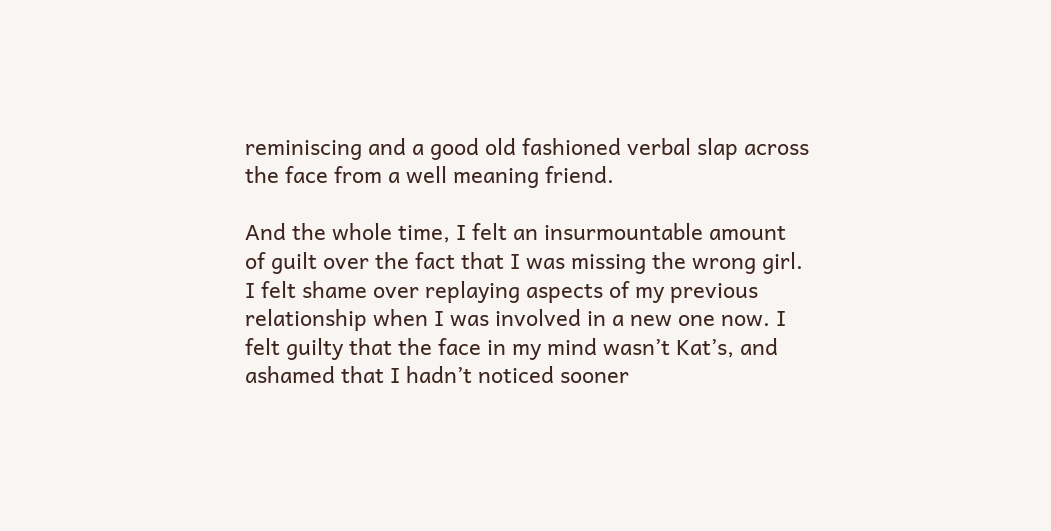reminiscing and a good old fashioned verbal slap across the face from a well meaning friend.

And the whole time, I felt an insurmountable amount of guilt over the fact that I was missing the wrong girl. I felt shame over replaying aspects of my previous relationship when I was involved in a new one now. I felt guilty that the face in my mind wasn’t Kat’s, and ashamed that I hadn’t noticed sooner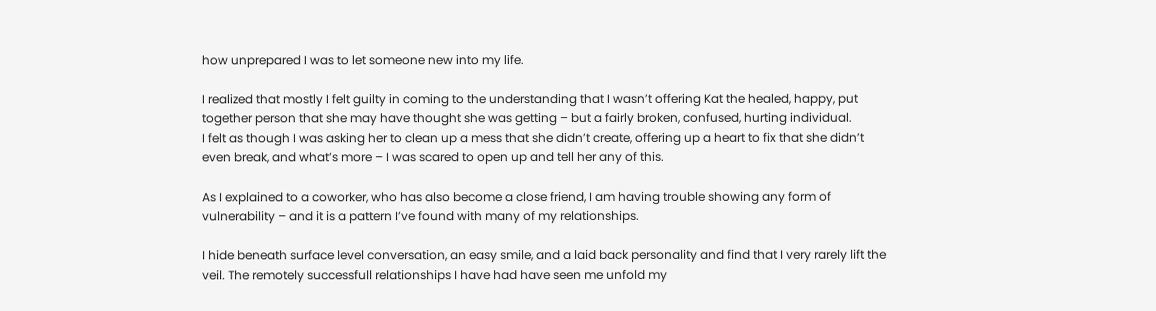how unprepared I was to let someone new into my life.

I realized that mostly I felt guilty in coming to the understanding that I wasn’t offering Kat the healed, happy, put together person that she may have thought she was getting – but a fairly broken, confused, hurting individual.
I felt as though I was asking her to clean up a mess that she didn’t create, offering up a heart to fix that she didn’t even break, and what’s more – I was scared to open up and tell her any of this.

As I explained to a coworker, who has also become a close friend, I am having trouble showing any form of vulnerability – and it is a pattern I’ve found with many of my relationships.

I hide beneath surface level conversation, an easy smile, and a laid back personality and find that I very rarely lift the veil. The remotely successfull relationships I have had have seen me unfold my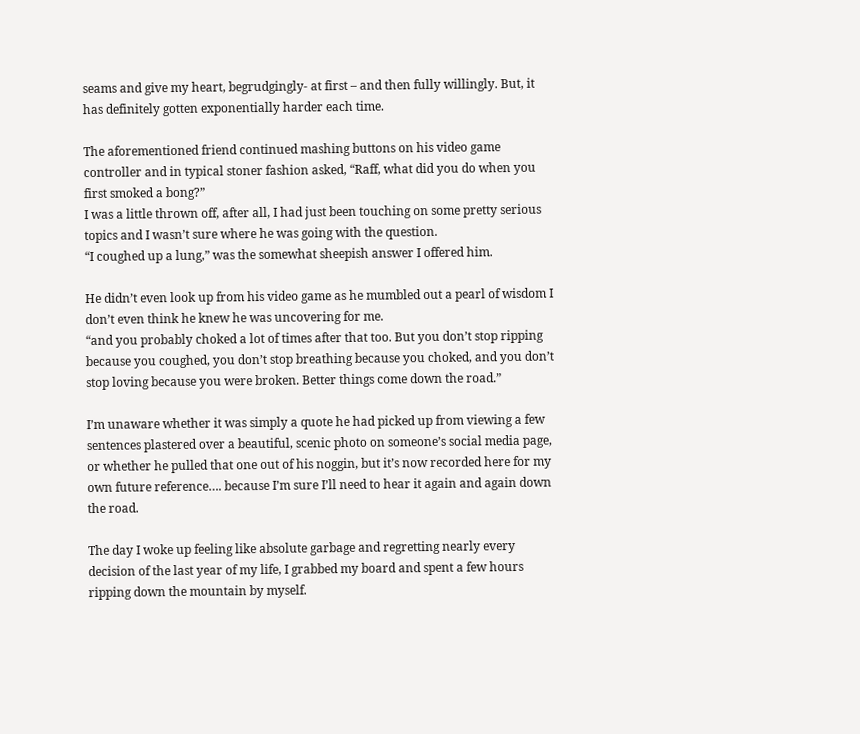seams and give my heart, begrudgingly- at first – and then fully willingly. But, it has definitely gotten exponentially harder each time.

The aforementioned friend continued mashing buttons on his video game controller and in typical stoner fashion asked, “Raff, what did you do when you first smoked a bong?”
I was a little thrown off, after all, I had just been touching on some pretty serious topics and I wasn’t sure where he was going with the question.
“I coughed up a lung,” was the somewhat sheepish answer I offered him.

He didn’t even look up from his video game as he mumbled out a pearl of wisdom I don’t even think he knew he was uncovering for me.
“and you probably choked a lot of times after that too. But you don’t stop ripping because you coughed, you don’t stop breathing because you choked, and you don’t stop loving because you were broken. Better things come down the road.”

I’m unaware whether it was simply a quote he had picked up from viewing a few sentences plastered over a beautiful, scenic photo on someone’s social media page, or whether he pulled that one out of his noggin, but it’s now recorded here for my own future reference…. because I’m sure I’ll need to hear it again and again down the road.

The day I woke up feeling like absolute garbage and regretting nearly every decision of the last year of my life, I grabbed my board and spent a few hours ripping down the mountain by myself.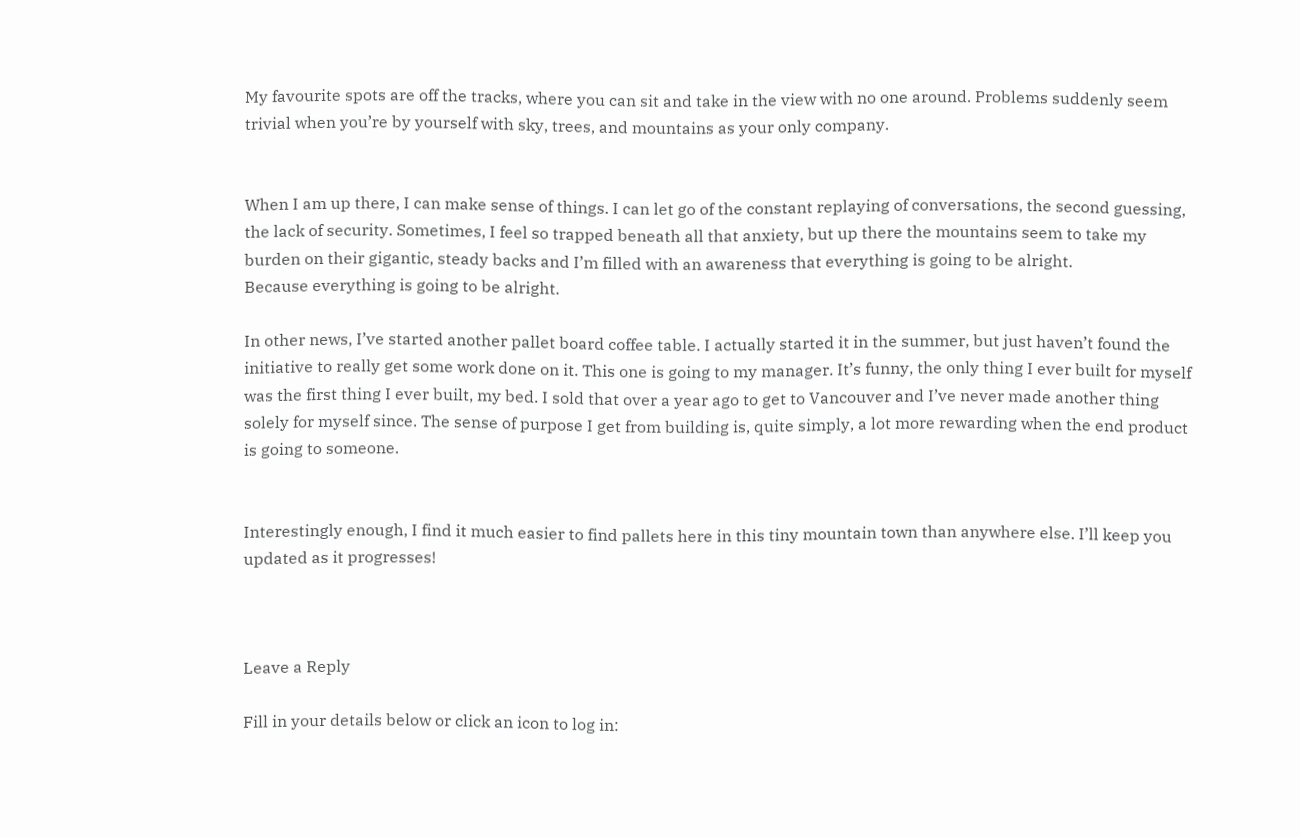My favourite spots are off the tracks, where you can sit and take in the view with no one around. Problems suddenly seem trivial when you’re by yourself with sky, trees, and mountains as your only company.


When I am up there, I can make sense of things. I can let go of the constant replaying of conversations, the second guessing, the lack of security. Sometimes, I feel so trapped beneath all that anxiety, but up there the mountains seem to take my burden on their gigantic, steady backs and I’m filled with an awareness that everything is going to be alright.
Because everything is going to be alright.

In other news, I’ve started another pallet board coffee table. I actually started it in the summer, but just haven’t found the initiative to really get some work done on it. This one is going to my manager. It’s funny, the only thing I ever built for myself was the first thing I ever built, my bed. I sold that over a year ago to get to Vancouver and I’ve never made another thing solely for myself since. The sense of purpose I get from building is, quite simply, a lot more rewarding when the end product is going to someone.


Interestingly enough, I find it much easier to find pallets here in this tiny mountain town than anywhere else. I’ll keep you updated as it progresses!



Leave a Reply

Fill in your details below or click an icon to log in: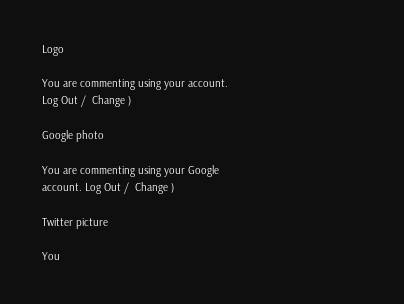Logo

You are commenting using your account. Log Out /  Change )

Google photo

You are commenting using your Google account. Log Out /  Change )

Twitter picture

You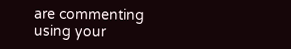are commenting using your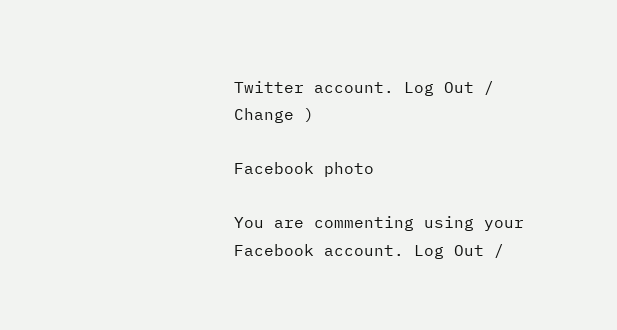Twitter account. Log Out /  Change )

Facebook photo

You are commenting using your Facebook account. Log Out /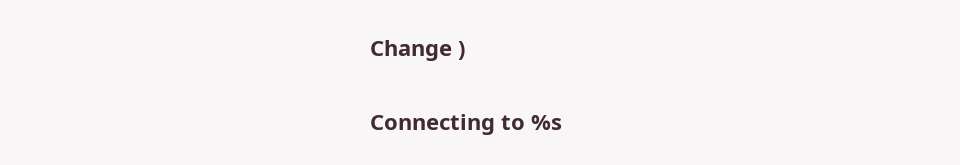Change )

Connecting to %s